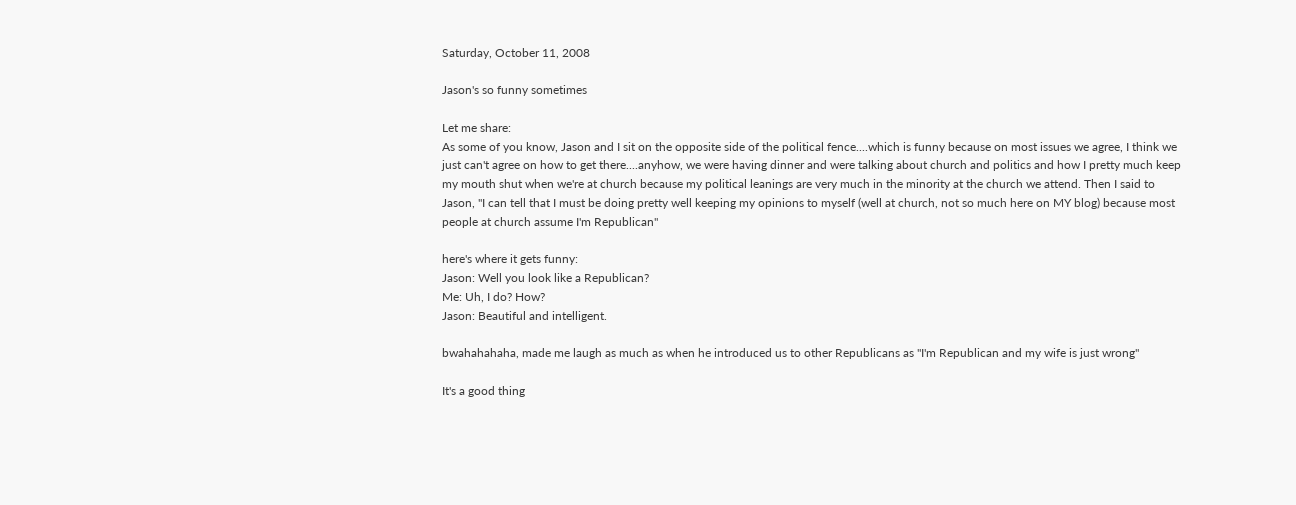Saturday, October 11, 2008

Jason's so funny sometimes

Let me share:
As some of you know, Jason and I sit on the opposite side of the political fence....which is funny because on most issues we agree, I think we just can't agree on how to get there....anyhow, we were having dinner and were talking about church and politics and how I pretty much keep my mouth shut when we're at church because my political leanings are very much in the minority at the church we attend. Then I said to Jason, "I can tell that I must be doing pretty well keeping my opinions to myself (well at church, not so much here on MY blog) because most people at church assume I'm Republican"

here's where it gets funny:
Jason: Well you look like a Republican?
Me: Uh, I do? How?
Jason: Beautiful and intelligent.

bwahahahaha, made me laugh as much as when he introduced us to other Republicans as "I'm Republican and my wife is just wrong"

It's a good thing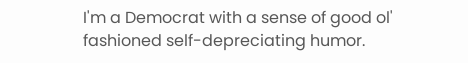I'm a Democrat with a sense of good ol' fashioned self-depreciating humor.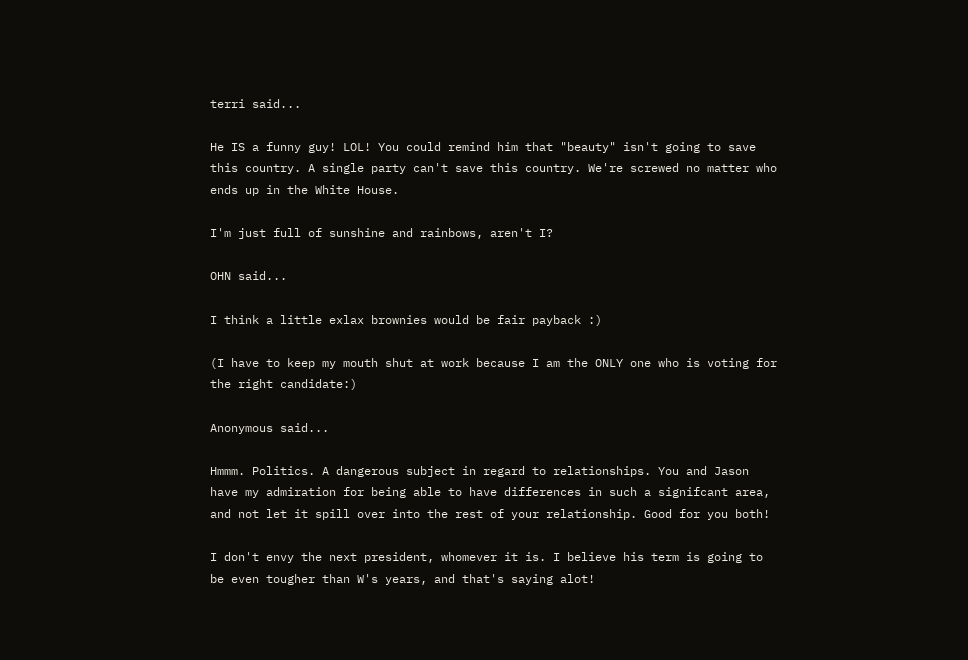terri said...

He IS a funny guy! LOL! You could remind him that "beauty" isn't going to save this country. A single party can't save this country. We're screwed no matter who ends up in the White House.

I'm just full of sunshine and rainbows, aren't I?

OHN said...

I think a little exlax brownies would be fair payback :)

(I have to keep my mouth shut at work because I am the ONLY one who is voting for the right candidate:)

Anonymous said...

Hmmm. Politics. A dangerous subject in regard to relationships. You and Jason have my admiration for being able to have differences in such a signifcant area, and not let it spill over into the rest of your relationship. Good for you both!

I don't envy the next president, whomever it is. I believe his term is going to be even tougher than W's years, and that's saying alot!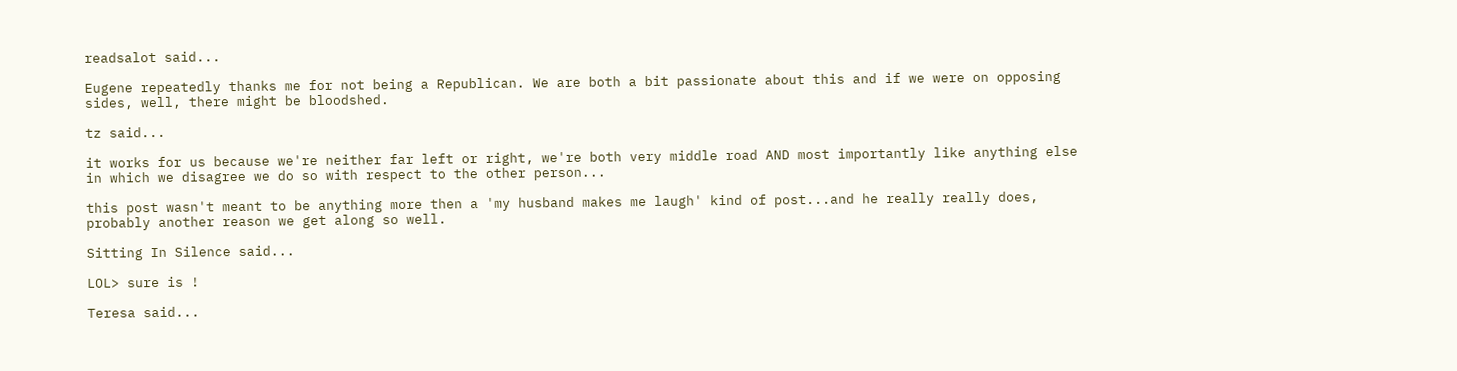readsalot said...

Eugene repeatedly thanks me for not being a Republican. We are both a bit passionate about this and if we were on opposing sides, well, there might be bloodshed.

tz said...

it works for us because we're neither far left or right, we're both very middle road AND most importantly like anything else in which we disagree we do so with respect to the other person...

this post wasn't meant to be anything more then a 'my husband makes me laugh' kind of post...and he really really does, probably another reason we get along so well.

Sitting In Silence said...

LOL> sure is !

Teresa said...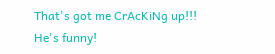That's got me CrAcKiNg up!!! He's funny!